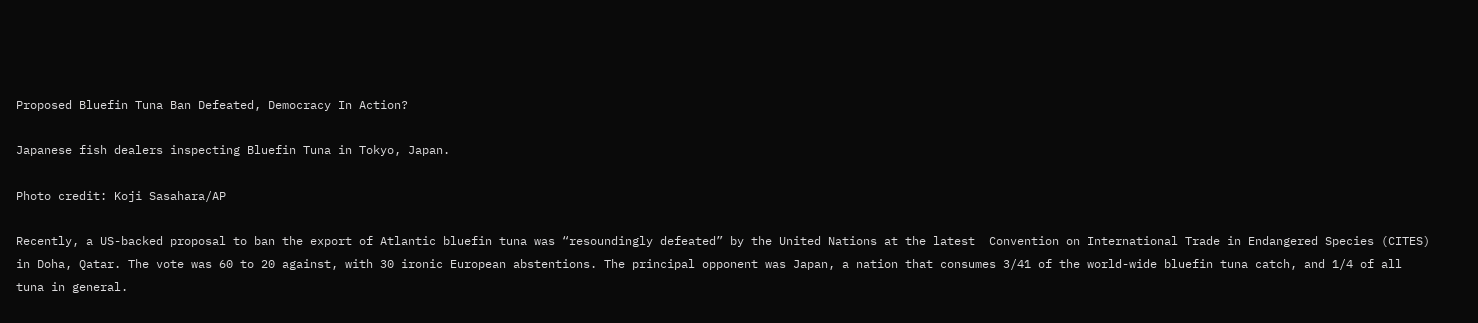Proposed Bluefin Tuna Ban Defeated, Democracy In Action?

Japanese fish dealers inspecting Bluefin Tuna in Tokyo, Japan.

Photo credit: Koji Sasahara/AP

Recently, a US-backed proposal to ban the export of Atlantic bluefin tuna was “resoundingly defeated” by the United Nations at the latest  Convention on International Trade in Endangered Species (CITES) in Doha, Qatar. The vote was 60 to 20 against, with 30 ironic European abstentions. The principal opponent was Japan, a nation that consumes 3/41 of the world-wide bluefin tuna catch, and 1/4 of all tuna in general.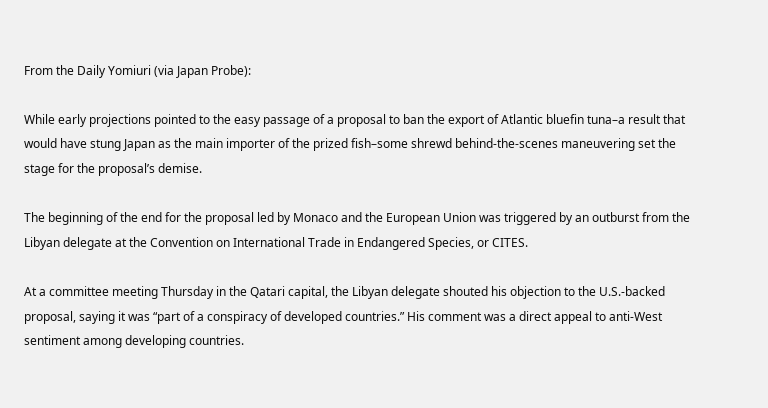From the Daily Yomiuri (via Japan Probe):

While early projections pointed to the easy passage of a proposal to ban the export of Atlantic bluefin tuna–a result that would have stung Japan as the main importer of the prized fish–some shrewd behind-the-scenes maneuvering set the stage for the proposal’s demise.

The beginning of the end for the proposal led by Monaco and the European Union was triggered by an outburst from the Libyan delegate at the Convention on International Trade in Endangered Species, or CITES.

At a committee meeting Thursday in the Qatari capital, the Libyan delegate shouted his objection to the U.S.-backed proposal, saying it was “part of a conspiracy of developed countries.” His comment was a direct appeal to anti-West sentiment among developing countries.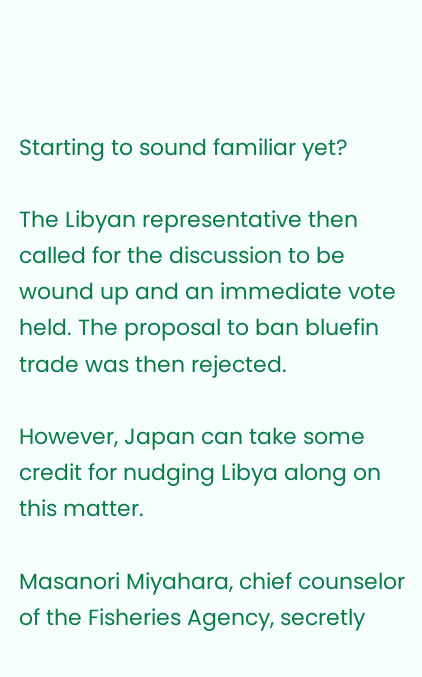Starting to sound familiar yet?

The Libyan representative then called for the discussion to be wound up and an immediate vote held. The proposal to ban bluefin trade was then rejected.

However, Japan can take some credit for nudging Libya along on this matter.

Masanori Miyahara, chief counselor of the Fisheries Agency, secretly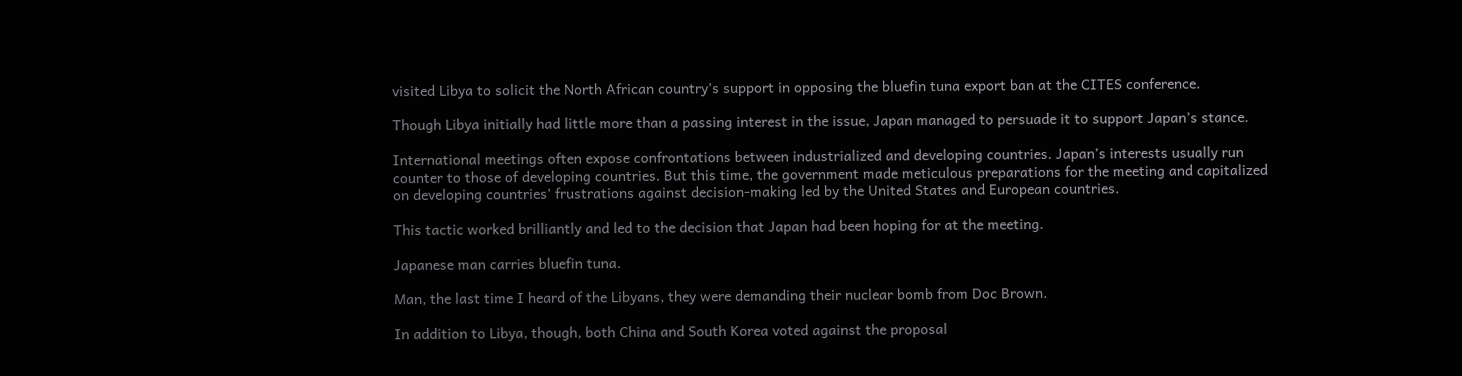visited Libya to solicit the North African country’s support in opposing the bluefin tuna export ban at the CITES conference.

Though Libya initially had little more than a passing interest in the issue, Japan managed to persuade it to support Japan’s stance.

International meetings often expose confrontations between industrialized and developing countries. Japan’s interests usually run counter to those of developing countries. But this time, the government made meticulous preparations for the meeting and capitalized on developing countries’ frustrations against decision-making led by the United States and European countries.

This tactic worked brilliantly and led to the decision that Japan had been hoping for at the meeting.

Japanese man carries bluefin tuna.

Man, the last time I heard of the Libyans, they were demanding their nuclear bomb from Doc Brown.

In addition to Libya, though, both China and South Korea voted against the proposal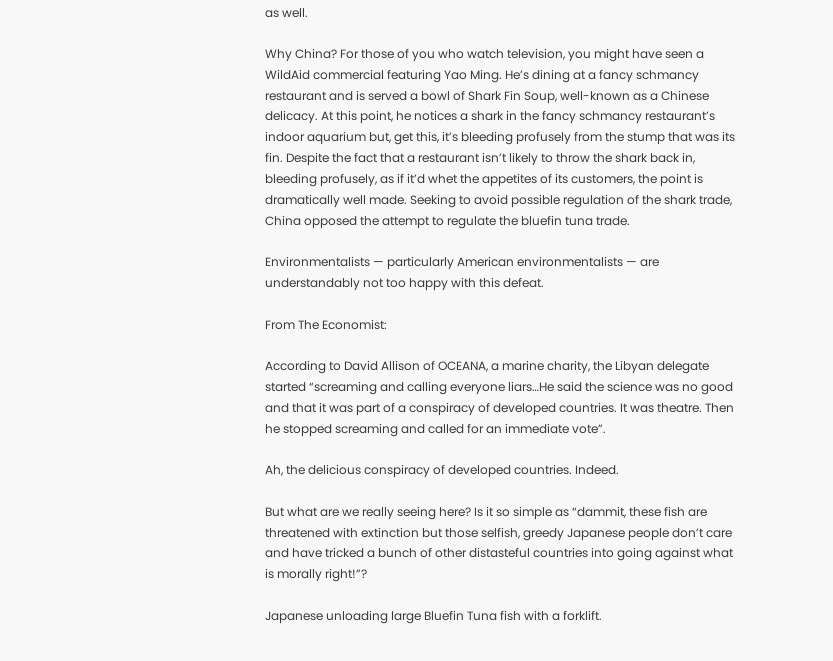as well.

Why China? For those of you who watch television, you might have seen a WildAid commercial featuring Yao Ming. He’s dining at a fancy schmancy restaurant and is served a bowl of Shark Fin Soup, well-known as a Chinese delicacy. At this point, he notices a shark in the fancy schmancy restaurant’s indoor aquarium but, get this, it’s bleeding profusely from the stump that was its fin. Despite the fact that a restaurant isn’t likely to throw the shark back in, bleeding profusely, as if it’d whet the appetites of its customers, the point is dramatically well made. Seeking to avoid possible regulation of the shark trade, China opposed the attempt to regulate the bluefin tuna trade.

Environmentalists — particularly American environmentalists — are understandably not too happy with this defeat.

From The Economist:

According to David Allison of OCEANA, a marine charity, the Libyan delegate started “screaming and calling everyone liars…He said the science was no good and that it was part of a conspiracy of developed countries. It was theatre. Then he stopped screaming and called for an immediate vote”.

Ah, the delicious conspiracy of developed countries. Indeed.

But what are we really seeing here? Is it so simple as “dammit, these fish are threatened with extinction but those selfish, greedy Japanese people don’t care and have tricked a bunch of other distasteful countries into going against what is morally right!”?

Japanese unloading large Bluefin Tuna fish with a forklift.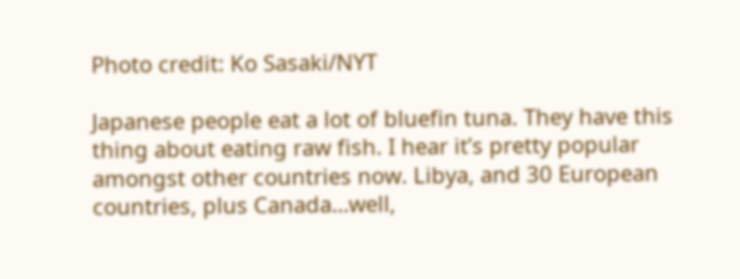Photo credit: Ko Sasaki/NYT

Japanese people eat a lot of bluefin tuna. They have this thing about eating raw fish. I hear it’s pretty popular amongst other countries now. Libya, and 30 European countries, plus Canada…well,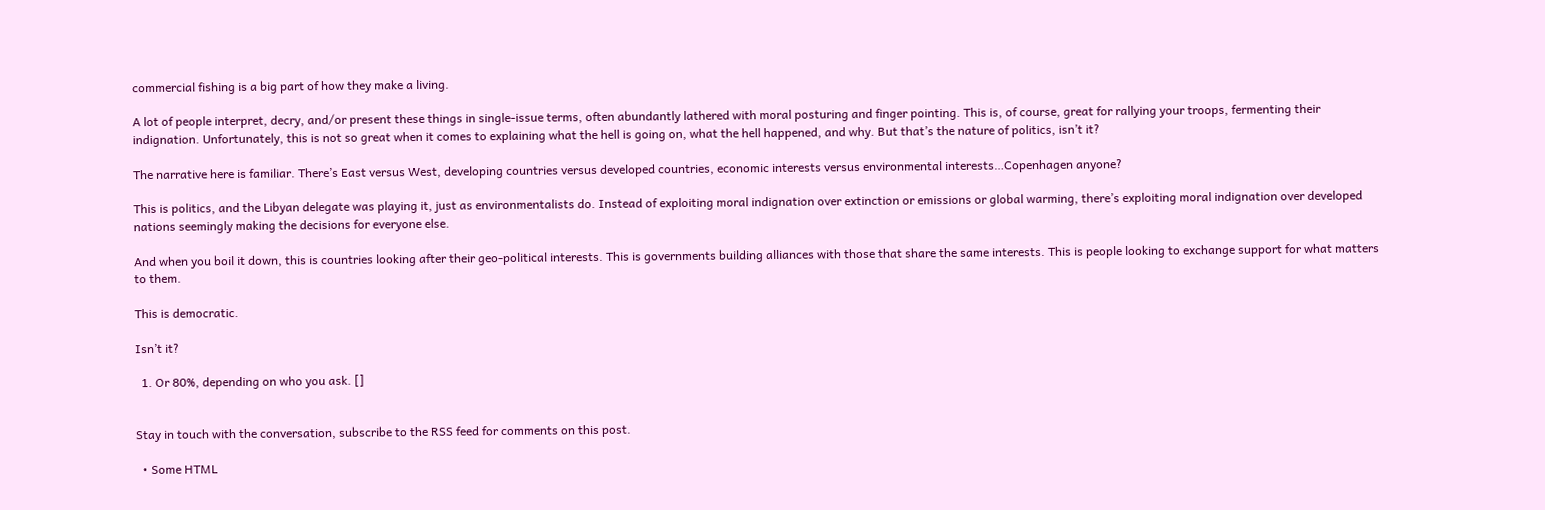commercial fishing is a big part of how they make a living.

A lot of people interpret, decry, and/or present these things in single-issue terms, often abundantly lathered with moral posturing and finger pointing. This is, of course, great for rallying your troops, fermenting their indignation. Unfortunately, this is not so great when it comes to explaining what the hell is going on, what the hell happened, and why. But that’s the nature of politics, isn’t it?

The narrative here is familiar. There’s East versus West, developing countries versus developed countries, economic interests versus environmental interests…Copenhagen anyone?

This is politics, and the Libyan delegate was playing it, just as environmentalists do. Instead of exploiting moral indignation over extinction or emissions or global warming, there’s exploiting moral indignation over developed nations seemingly making the decisions for everyone else.

And when you boil it down, this is countries looking after their geo-political interests. This is governments building alliances with those that share the same interests. This is people looking to exchange support for what matters to them.

This is democratic.

Isn’t it?

  1. Or 80%, depending on who you ask. []


Stay in touch with the conversation, subscribe to the RSS feed for comments on this post.

  • Some HTML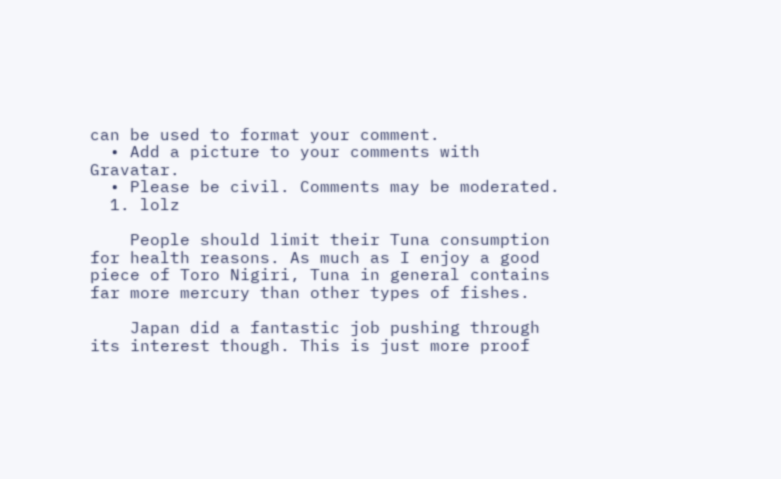can be used to format your comment.
  • Add a picture to your comments with Gravatar.
  • Please be civil. Comments may be moderated.
  1. lolz

    People should limit their Tuna consumption for health reasons. As much as I enjoy a good piece of Toro Nigiri, Tuna in general contains far more mercury than other types of fishes.

    Japan did a fantastic job pushing through its interest though. This is just more proof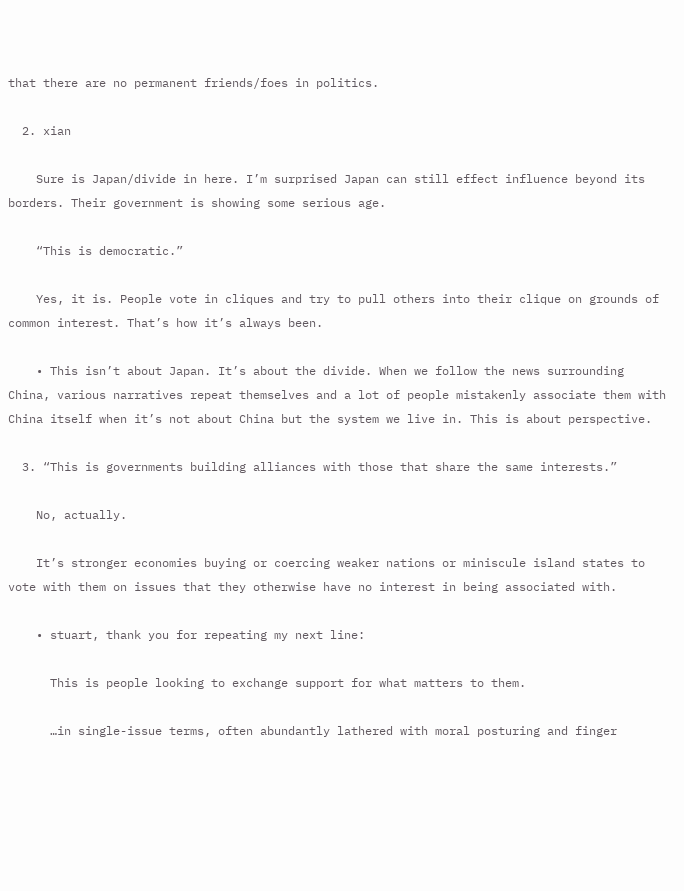that there are no permanent friends/foes in politics.

  2. xian

    Sure is Japan/divide in here. I’m surprised Japan can still effect influence beyond its borders. Their government is showing some serious age.

    “This is democratic.”

    Yes, it is. People vote in cliques and try to pull others into their clique on grounds of common interest. That’s how it’s always been.

    • This isn’t about Japan. It’s about the divide. When we follow the news surrounding China, various narratives repeat themselves and a lot of people mistakenly associate them with China itself when it’s not about China but the system we live in. This is about perspective.

  3. “This is governments building alliances with those that share the same interests.”

    No, actually.

    It’s stronger economies buying or coercing weaker nations or miniscule island states to vote with them on issues that they otherwise have no interest in being associated with.

    • stuart, thank you for repeating my next line:

      This is people looking to exchange support for what matters to them.

      …in single-issue terms, often abundantly lathered with moral posturing and finger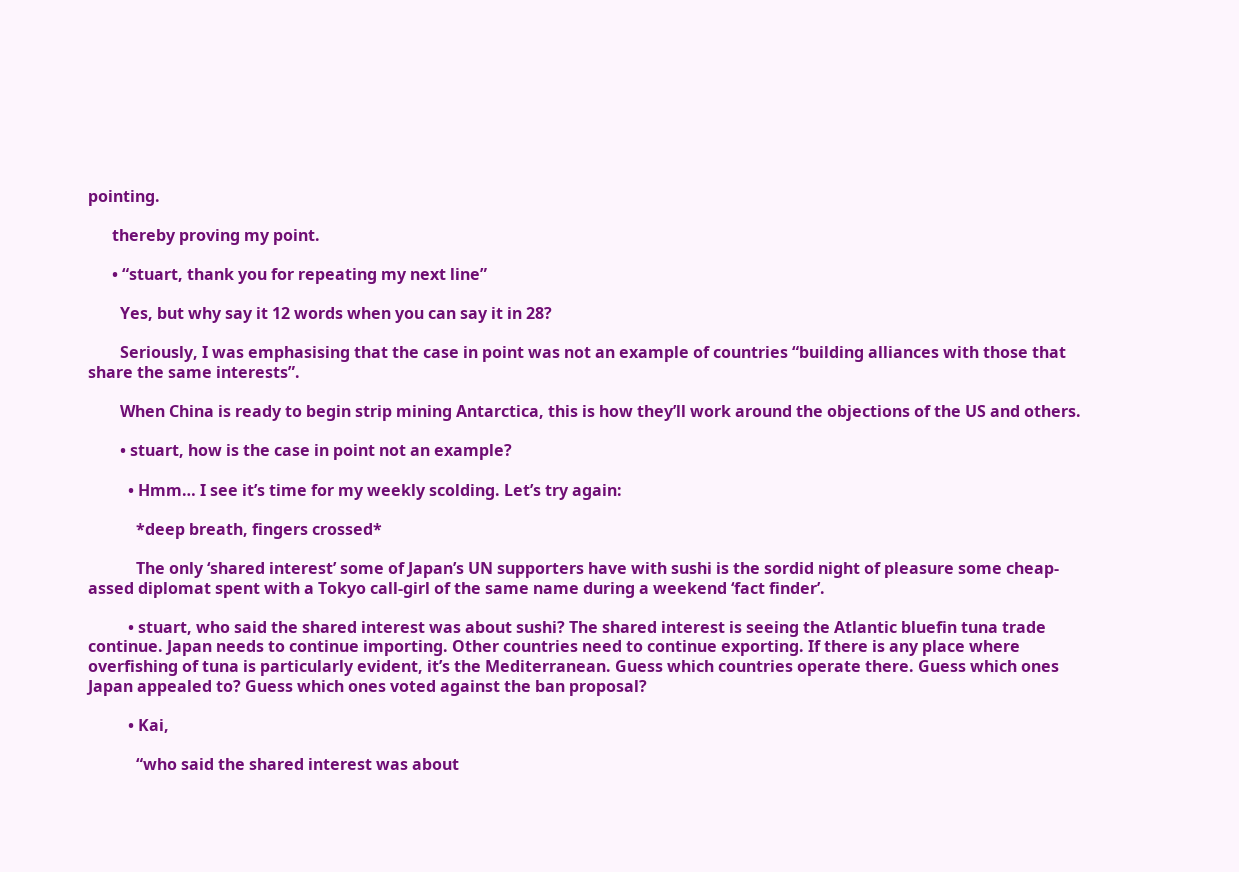pointing.

      thereby proving my point.

      • “stuart, thank you for repeating my next line”

        Yes, but why say it 12 words when you can say it in 28?

        Seriously, I was emphasising that the case in point was not an example of countries “building alliances with those that share the same interests”.

        When China is ready to begin strip mining Antarctica, this is how they’ll work around the objections of the US and others.

        • stuart, how is the case in point not an example?

          • Hmm… I see it’s time for my weekly scolding. Let’s try again:

            *deep breath, fingers crossed*

            The only ‘shared interest’ some of Japan’s UN supporters have with sushi is the sordid night of pleasure some cheap-assed diplomat spent with a Tokyo call-girl of the same name during a weekend ‘fact finder’.

          • stuart, who said the shared interest was about sushi? The shared interest is seeing the Atlantic bluefin tuna trade continue. Japan needs to continue importing. Other countries need to continue exporting. If there is any place where overfishing of tuna is particularly evident, it’s the Mediterranean. Guess which countries operate there. Guess which ones Japan appealed to? Guess which ones voted against the ban proposal?

          • Kai,

            “who said the shared interest was about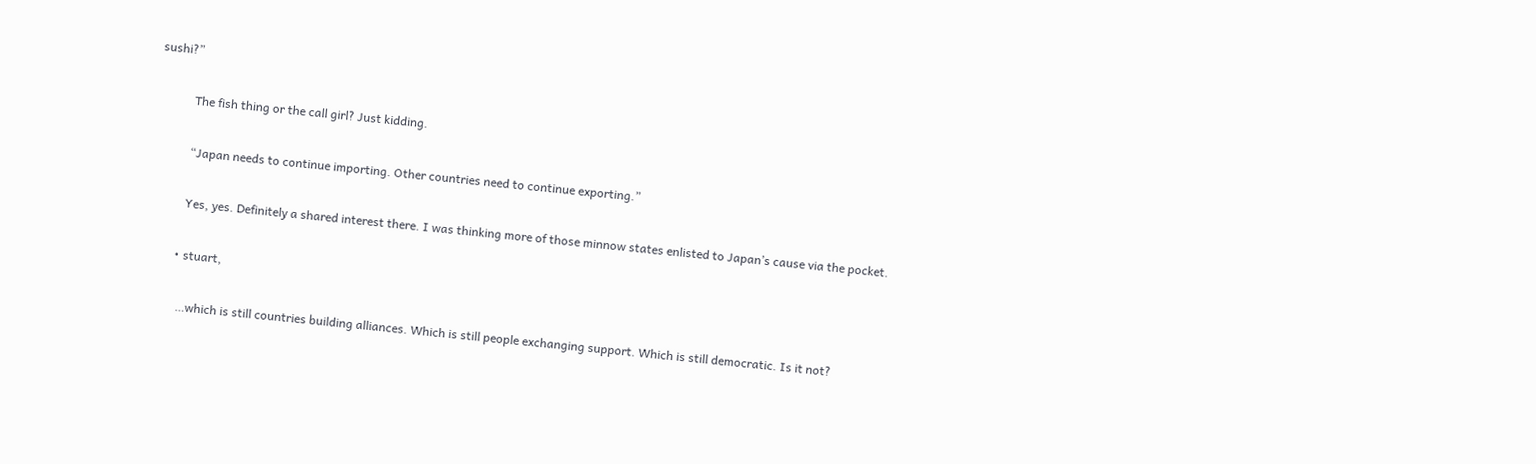sushi?”

            The fish thing or the call girl? Just kidding.

            “Japan needs to continue importing. Other countries need to continue exporting.”

            Yes, yes. Definitely a shared interest there. I was thinking more of those minnow states enlisted to Japan’s cause via the pocket.

          • stuart,

            …which is still countries building alliances. Which is still people exchanging support. Which is still democratic. Is it not?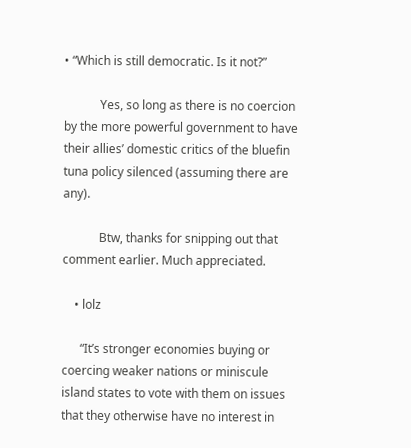• “Which is still democratic. Is it not?”

            Yes, so long as there is no coercion by the more powerful government to have their allies’ domestic critics of the bluefin tuna policy silenced (assuming there are any).

            Btw, thanks for snipping out that comment earlier. Much appreciated.

    • lolz

      “It’s stronger economies buying or coercing weaker nations or miniscule island states to vote with them on issues that they otherwise have no interest in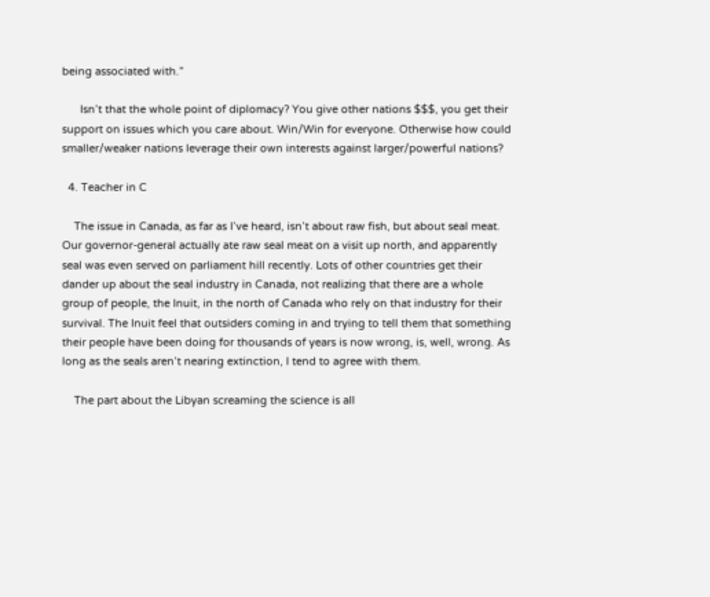being associated with.”

      Isn’t that the whole point of diplomacy? You give other nations $$$, you get their support on issues which you care about. Win/Win for everyone. Otherwise how could smaller/weaker nations leverage their own interests against larger/powerful nations?

  4. Teacher in C

    The issue in Canada, as far as I’ve heard, isn’t about raw fish, but about seal meat. Our governor-general actually ate raw seal meat on a visit up north, and apparently seal was even served on parliament hill recently. Lots of other countries get their dander up about the seal industry in Canada, not realizing that there are a whole group of people, the Inuit, in the north of Canada who rely on that industry for their survival. The Inuit feel that outsiders coming in and trying to tell them that something their people have been doing for thousands of years is now wrong, is, well, wrong. As long as the seals aren’t nearing extinction, I tend to agree with them.

    The part about the Libyan screaming the science is all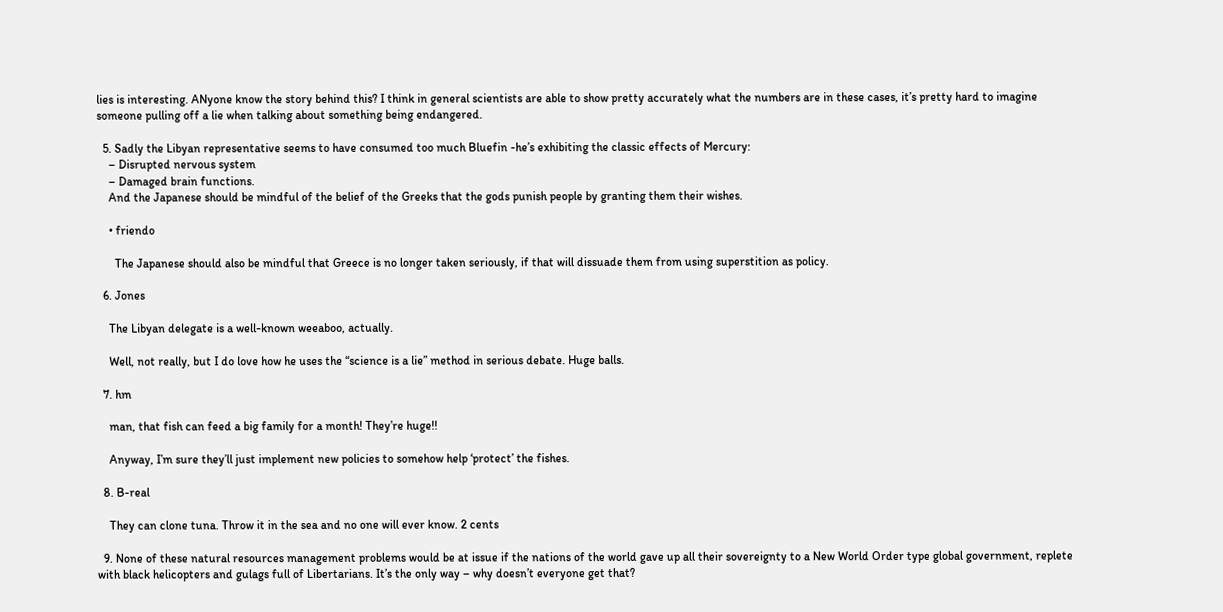lies is interesting. ANyone know the story behind this? I think in general scientists are able to show pretty accurately what the numbers are in these cases, it’s pretty hard to imagine someone pulling off a lie when talking about something being endangered.

  5. Sadly the Libyan representative seems to have consumed too much Bluefin -he’s exhibiting the classic effects of Mercury:
    – Disrupted nervous system
    – Damaged brain functions.
    And the Japanese should be mindful of the belief of the Greeks that the gods punish people by granting them their wishes.

    • friendo

      The Japanese should also be mindful that Greece is no longer taken seriously, if that will dissuade them from using superstition as policy.

  6. Jones

    The Libyan delegate is a well-known weeaboo, actually.

    Well, not really, but I do love how he uses the “science is a lie” method in serious debate. Huge balls.

  7. hm

    man, that fish can feed a big family for a month! They’re huge!!

    Anyway, I’m sure they’ll just implement new policies to somehow help ‘protect’ the fishes.

  8. B-real

    They can clone tuna. Throw it in the sea and no one will ever know. 2 cents

  9. None of these natural resources management problems would be at issue if the nations of the world gave up all their sovereignty to a New World Order type global government, replete with black helicopters and gulags full of Libertarians. It’s the only way – why doesn’t everyone get that?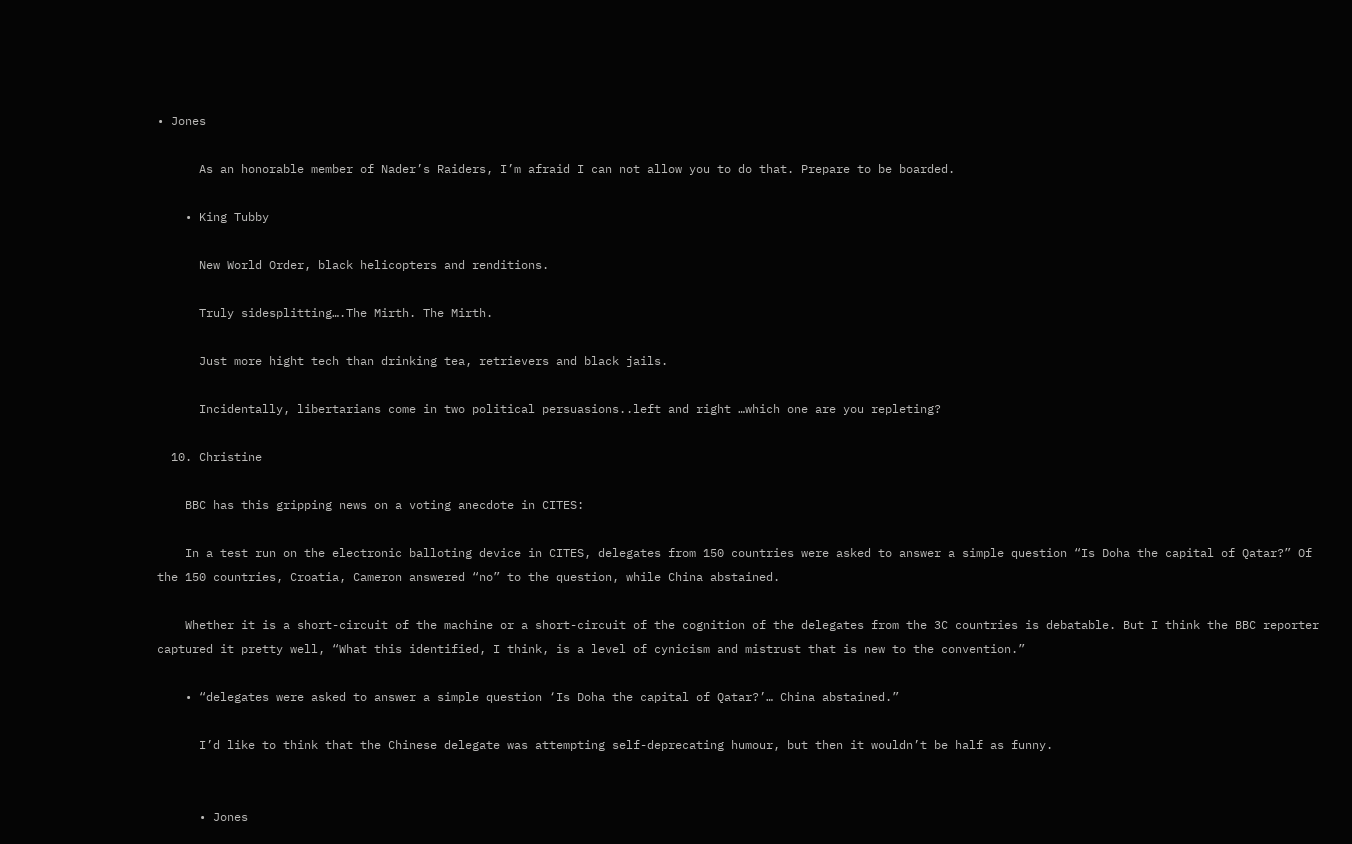• Jones

      As an honorable member of Nader’s Raiders, I’m afraid I can not allow you to do that. Prepare to be boarded.

    • King Tubby

      New World Order, black helicopters and renditions.

      Truly sidesplitting….The Mirth. The Mirth.

      Just more hight tech than drinking tea, retrievers and black jails.

      Incidentally, libertarians come in two political persuasions..left and right …which one are you repleting?

  10. Christine

    BBC has this gripping news on a voting anecdote in CITES:

    In a test run on the electronic balloting device in CITES, delegates from 150 countries were asked to answer a simple question “Is Doha the capital of Qatar?” Of the 150 countries, Croatia, Cameron answered “no” to the question, while China abstained.

    Whether it is a short-circuit of the machine or a short-circuit of the cognition of the delegates from the 3C countries is debatable. But I think the BBC reporter captured it pretty well, “What this identified, I think, is a level of cynicism and mistrust that is new to the convention.”

    • “delegates were asked to answer a simple question ‘Is Doha the capital of Qatar?’… China abstained.”

      I’d like to think that the Chinese delegate was attempting self-deprecating humour, but then it wouldn’t be half as funny.


      • Jones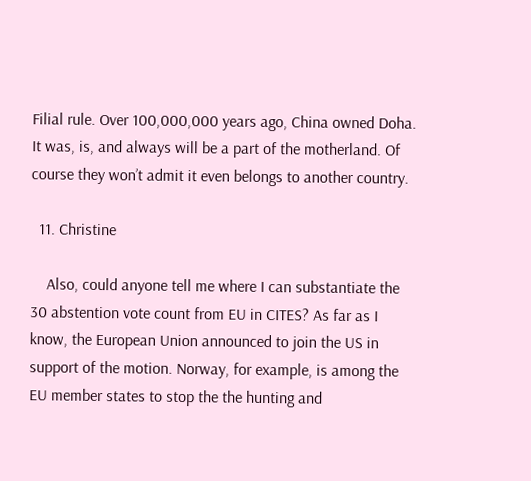Filial rule. Over 100,000,000 years ago, China owned Doha. It was, is, and always will be a part of the motherland. Of course they won’t admit it even belongs to another country.

  11. Christine

    Also, could anyone tell me where I can substantiate the 30 abstention vote count from EU in CITES? As far as I know, the European Union announced to join the US in support of the motion. Norway, for example, is among the EU member states to stop the the hunting and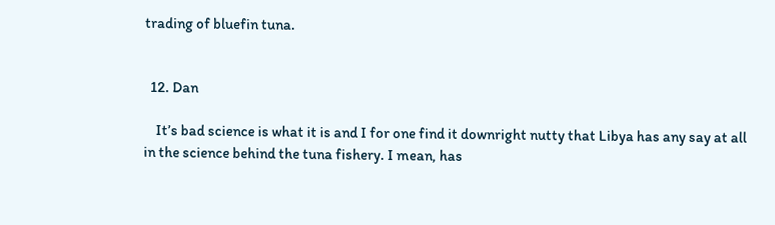trading of bluefin tuna.


  12. Dan

    It’s bad science is what it is and I for one find it downright nutty that Libya has any say at all in the science behind the tuna fishery. I mean, has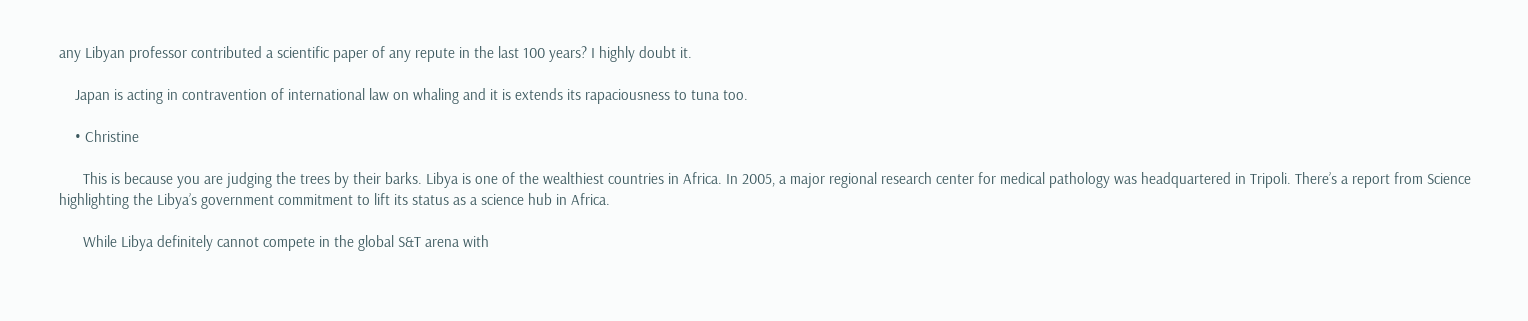any Libyan professor contributed a scientific paper of any repute in the last 100 years? I highly doubt it.

    Japan is acting in contravention of international law on whaling and it is extends its rapaciousness to tuna too.

    • Christine

      This is because you are judging the trees by their barks. Libya is one of the wealthiest countries in Africa. In 2005, a major regional research center for medical pathology was headquartered in Tripoli. There’s a report from Science highlighting the Libya’s government commitment to lift its status as a science hub in Africa.

      While Libya definitely cannot compete in the global S&T arena with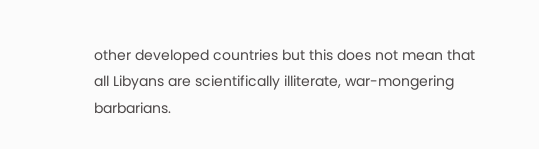other developed countries but this does not mean that all Libyans are scientifically illiterate, war-mongering barbarians.